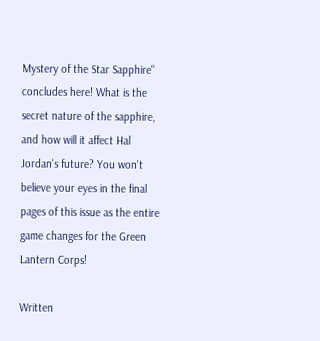Mystery of the Star Sapphire" concludes here! What is the secret nature of the sapphire, and how will it affect Hal Jordan's future? You won't believe your eyes in the final pages of this issue as the entire game changes for the Green Lantern Corps!

Written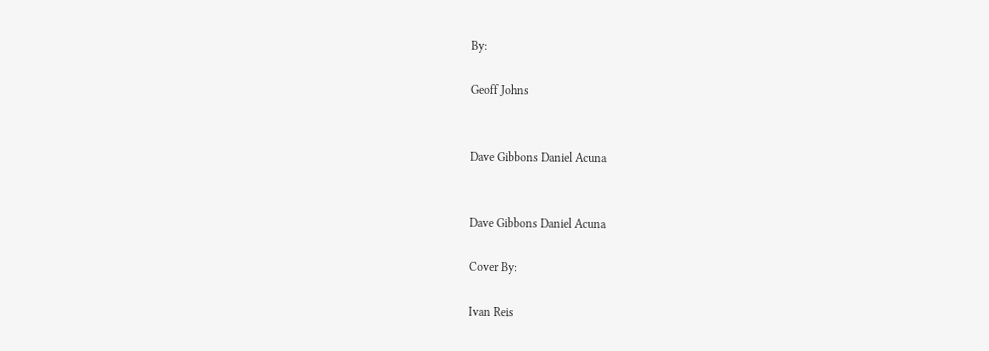By:

Geoff Johns


Dave Gibbons Daniel Acuna


Dave Gibbons Daniel Acuna

Cover By:

Ivan Reis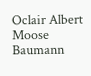Oclair Albert Moose Baumann